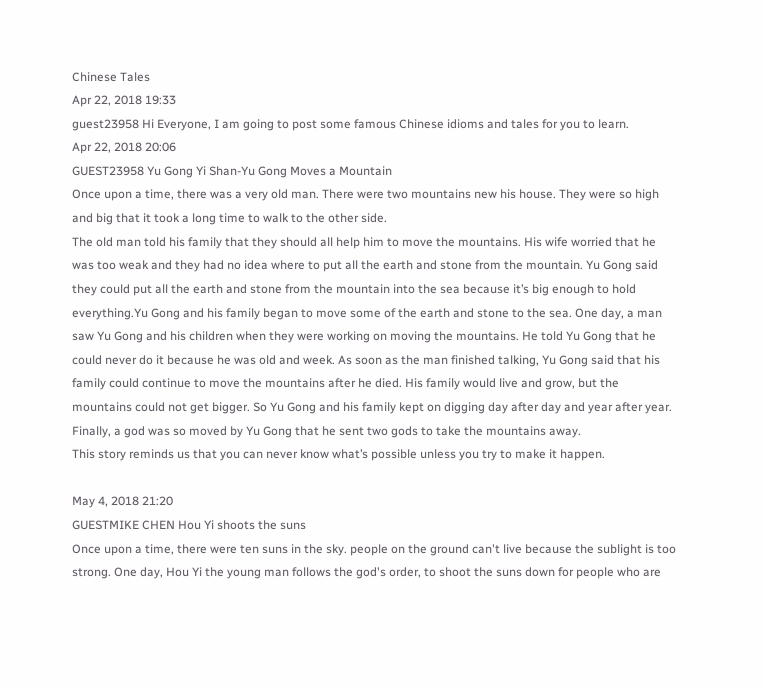Chinese Tales
Apr 22, 2018 19:33
guest23958 Hi Everyone, I am going to post some famous Chinese idioms and tales for you to learn.
Apr 22, 2018 20:06
GUEST23958 Yu Gong Yi Shan-Yu Gong Moves a Mountain
Once upon a time, there was a very old man. There were two mountains new his house. They were so high and big that it took a long time to walk to the other side.
The old man told his family that they should all help him to move the mountains. His wife worried that he was too weak and they had no idea where to put all the earth and stone from the mountain. Yu Gong said they could put all the earth and stone from the mountain into the sea because it’s big enough to hold everything.Yu Gong and his family began to move some of the earth and stone to the sea. One day, a man saw Yu Gong and his children when they were working on moving the mountains. He told Yu Gong that he could never do it because he was old and week. As soon as the man finished talking, Yu Gong said that his family could continue to move the mountains after he died. His family would live and grow, but the mountains could not get bigger. So Yu Gong and his family kept on digging day after day and year after year. Finally, a god was so moved by Yu Gong that he sent two gods to take the mountains away.
This story reminds us that you can never know what’s possible unless you try to make it happen.

May 4, 2018 21:20
GUESTMIKE CHEN Hou Yi shoots the suns
Once upon a time, there were ten suns in the sky. people on the ground can't live because the sublight is too strong. One day, Hou Yi the young man follows the god's order, to shoot the suns down for people who are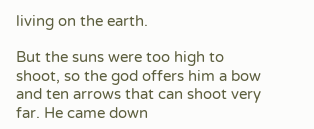living on the earth.

But the suns were too high to shoot, so the god offers him a bow and ten arrows that can shoot very far. He came down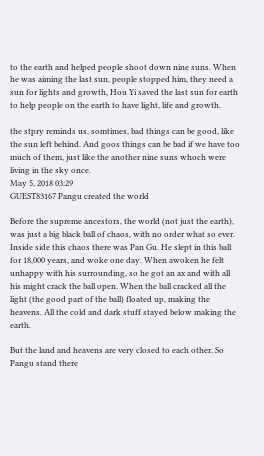to the earth and helped people shoot down nine suns. When he was aiming the last sun, people stopped him, they need a sun for lights and growth, Hou Yi saved the last sun for earth to help people on the earth to have light, life and growth.

the stpry reminds us, somtimes, bad things can be good, like the sun left behind. And goos things can be bad if we have too much of them, just like the another nine suns whoch were living in the sky once.
May 5, 2018 03:29
GUEST83167 Pangu created the world

Before the supreme ancestors, the world (not just the earth), was just a big black ball of chaos, with no order what so ever. Inside side this chaos there was Pan Gu. He slept in this ball for 18,000 years, and woke one day. When awoken he felt unhappy with his surrounding, so he got an ax and with all his might crack the ball open. When the ball cracked all the light (the good part of the ball) floated up, making the heavens. All the cold and dark stuff stayed below making the earth.

But the land and heavens are very closed to each other. So Pangu stand there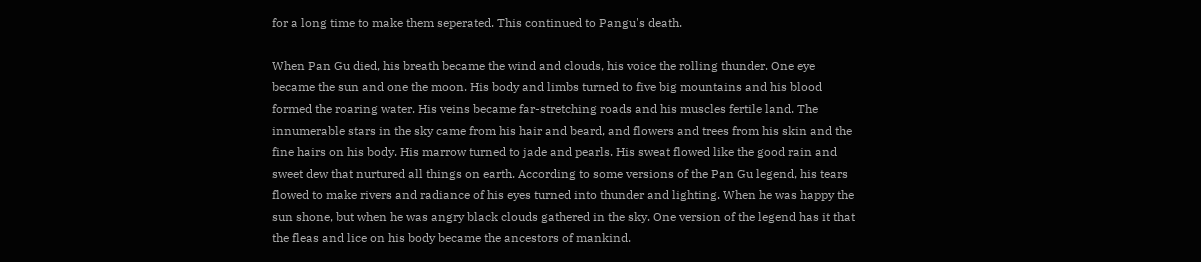for a long time to make them seperated. This continued to Pangu's death.

When Pan Gu died, his breath became the wind and clouds, his voice the rolling thunder. One eye became the sun and one the moon. His body and limbs turned to five big mountains and his blood formed the roaring water. His veins became far-stretching roads and his muscles fertile land. The innumerable stars in the sky came from his hair and beard, and flowers and trees from his skin and the fine hairs on his body. His marrow turned to jade and pearls. His sweat flowed like the good rain and sweet dew that nurtured all things on earth. According to some versions of the Pan Gu legend, his tears flowed to make rivers and radiance of his eyes turned into thunder and lighting. When he was happy the sun shone, but when he was angry black clouds gathered in the sky. One version of the legend has it that the fleas and lice on his body became the ancestors of mankind.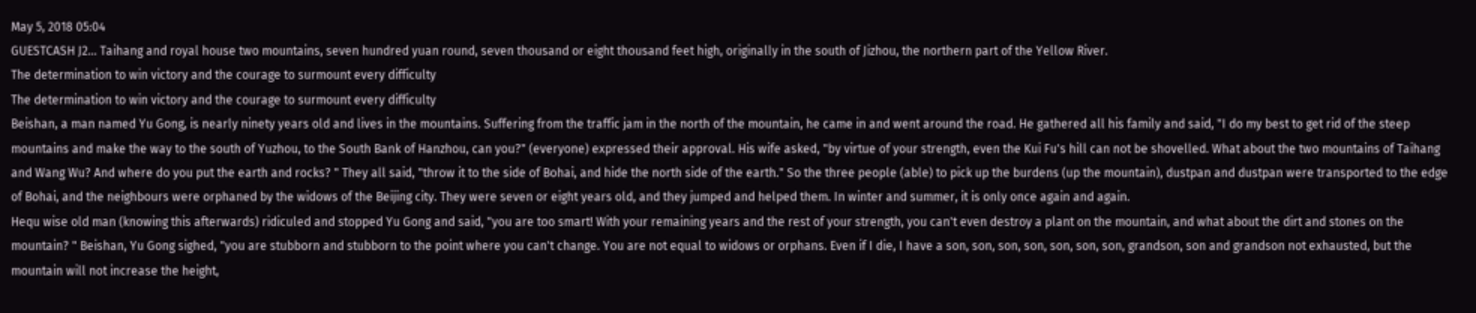May 5, 2018 05:04
GUESTCASH J2... Taihang and royal house two mountains, seven hundred yuan round, seven thousand or eight thousand feet high, originally in the south of Jizhou, the northern part of the Yellow River.
The determination to win victory and the courage to surmount every difficulty
The determination to win victory and the courage to surmount every difficulty
Beishan, a man named Yu Gong, is nearly ninety years old and lives in the mountains. Suffering from the traffic jam in the north of the mountain, he came in and went around the road. He gathered all his family and said, "I do my best to get rid of the steep mountains and make the way to the south of Yuzhou, to the South Bank of Hanzhou, can you?" (everyone) expressed their approval. His wife asked, "by virtue of your strength, even the Kui Fu's hill can not be shovelled. What about the two mountains of Taihang and Wang Wu? And where do you put the earth and rocks? " They all said, "throw it to the side of Bohai, and hide the north side of the earth." So the three people (able) to pick up the burdens (up the mountain), dustpan and dustpan were transported to the edge of Bohai, and the neighbours were orphaned by the widows of the Beijing city. They were seven or eight years old, and they jumped and helped them. In winter and summer, it is only once again and again.
Hequ wise old man (knowing this afterwards) ridiculed and stopped Yu Gong and said, "you are too smart! With your remaining years and the rest of your strength, you can't even destroy a plant on the mountain, and what about the dirt and stones on the mountain? " Beishan, Yu Gong sighed, "you are stubborn and stubborn to the point where you can't change. You are not equal to widows or orphans. Even if I die, I have a son, son, son, son, son, son, son, grandson, son and grandson not exhausted, but the mountain will not increase the height,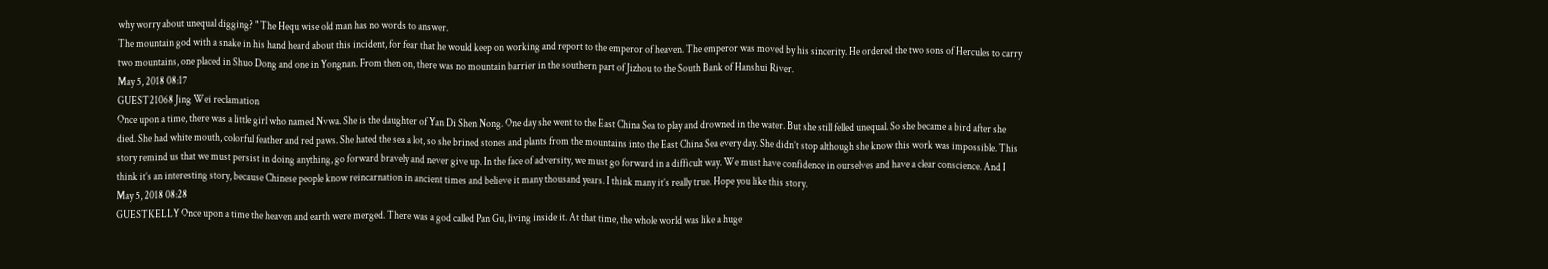why worry about unequal digging? " The Hequ wise old man has no words to answer.
The mountain god with a snake in his hand heard about this incident, for fear that he would keep on working and report to the emperor of heaven. The emperor was moved by his sincerity. He ordered the two sons of Hercules to carry two mountains, one placed in Shuo Dong and one in Yongnan. From then on, there was no mountain barrier in the southern part of Jizhou to the South Bank of Hanshui River.
May 5, 2018 08:17
GUEST21068 Jing Wei reclamation
Once upon a time, there was a little girl who named Nvwa. She is the daughter of Yan Di Shen Nong. One day she went to the East China Sea to play and drowned in the water. But she still felled unequal. So she became a bird after she died. She had white mouth, colorful feather and red paws. She hated the sea a lot, so she brined stones and plants from the mountains into the East China Sea every day. She didn’t stop although she know this work was impossible. This story remind us that we must persist in doing anything, go forward bravely and never give up. In the face of adversity, we must go forward in a difficult way. We must have confidence in ourselves and have a clear conscience. And I think it’s an interesting story, because Chinese people know reincarnation in ancient times and believe it many thousand years. I think many it’s really true. Hope you like this story.
May 5, 2018 08:28
GUESTKELLY Once upon a time the heaven and earth were merged. There was a god called Pan Gu, living inside it. At that time, the whole world was like a huge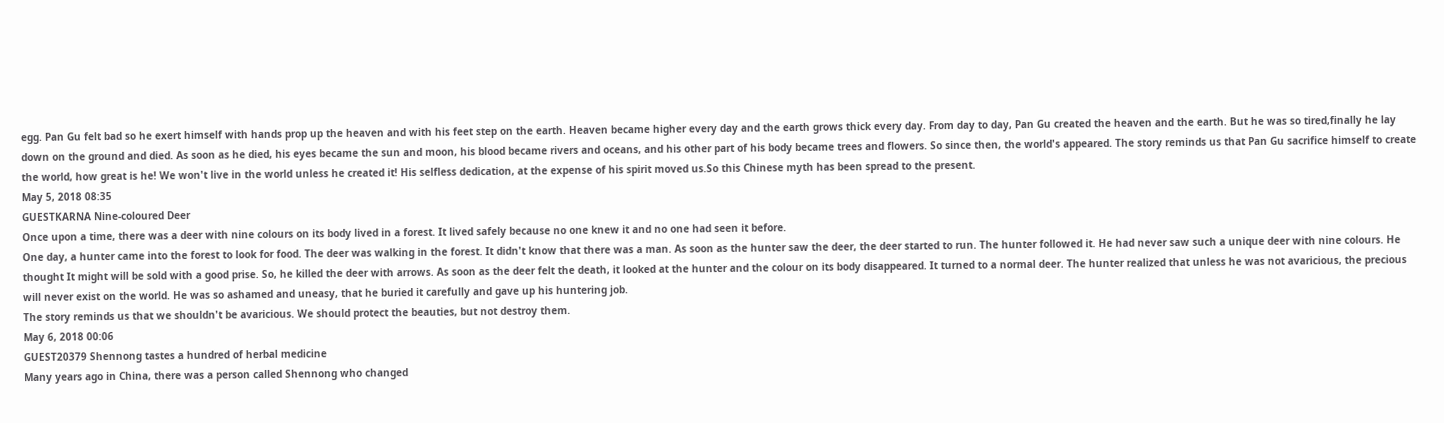egg. Pan Gu felt bad so he exert himself with hands prop up the heaven and with his feet step on the earth. Heaven became higher every day and the earth grows thick every day. From day to day, Pan Gu created the heaven and the earth. But he was so tired,finally he lay down on the ground and died. As soon as he died, his eyes became the sun and moon, his blood became rivers and oceans, and his other part of his body became trees and flowers. So since then, the world's appeared. The story reminds us that Pan Gu sacrifice himself to create the world, how great is he! We won't live in the world unless he created it! His selfless dedication, at the expense of his spirit moved us.So this Chinese myth has been spread to the present.
May 5, 2018 08:35
GUESTKARNA Nine-coloured Deer
Once upon a time, there was a deer with nine colours on its body lived in a forest. It lived safely because no one knew it and no one had seen it before.
One day, a hunter came into the forest to look for food. The deer was walking in the forest. It didn't know that there was a man. As soon as the hunter saw the deer, the deer started to run. The hunter followed it. He had never saw such a unique deer with nine colours. He thought It might will be sold with a good prise. So, he killed the deer with arrows. As soon as the deer felt the death, it looked at the hunter and the colour on its body disappeared. It turned to a normal deer. The hunter realized that unless he was not avaricious, the precious will never exist on the world. He was so ashamed and uneasy, that he buried it carefully and gave up his huntering job.
The story reminds us that we shouldn't be avaricious. We should protect the beauties, but not destroy them.
May 6, 2018 00:06
GUEST20379 Shennong tastes a hundred of herbal medicine
Many years ago in China, there was a person called Shennong who changed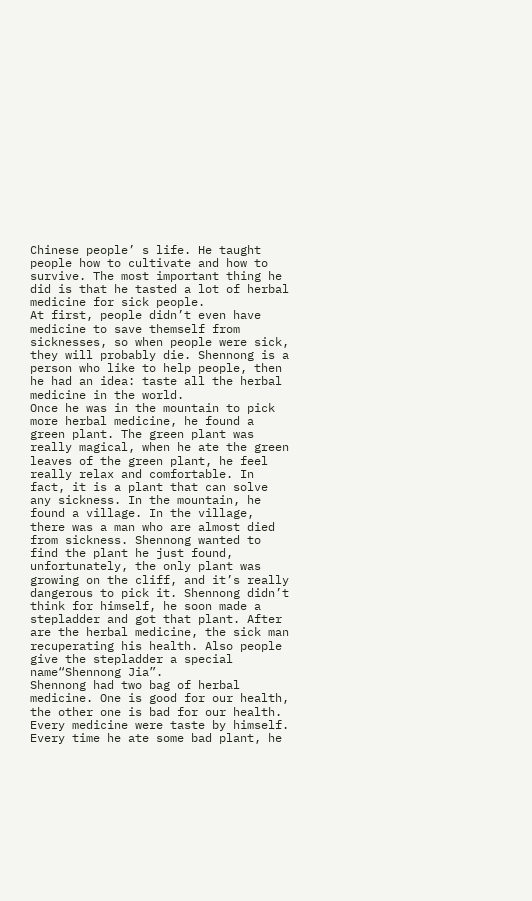Chinese people’ s life. He taught people how to cultivate and how to survive. The most important thing he did is that he tasted a lot of herbal medicine for sick people.
At first, people didn’t even have medicine to save themself from sicknesses, so when people were sick, they will probably die. Shennong is a person who like to help people, then he had an idea: taste all the herbal medicine in the world.
Once he was in the mountain to pick more herbal medicine, he found a green plant. The green plant was really magical, when he ate the green leaves of the green plant, he feel really relax and comfortable. In fact, it is a plant that can solve any sickness. In the mountain, he found a village. In the village, there was a man who are almost died from sickness. Shennong wanted to find the plant he just found, unfortunately, the only plant was growing on the cliff, and it’s really dangerous to pick it. Shennong didn’t think for himself, he soon made a stepladder and got that plant. After are the herbal medicine, the sick man recuperating his health. Also people give the stepladder a special name“Shennong Jia”.
Shennong had two bag of herbal medicine. One is good for our health, the other one is bad for our health. Every medicine were taste by himself. Every time he ate some bad plant, he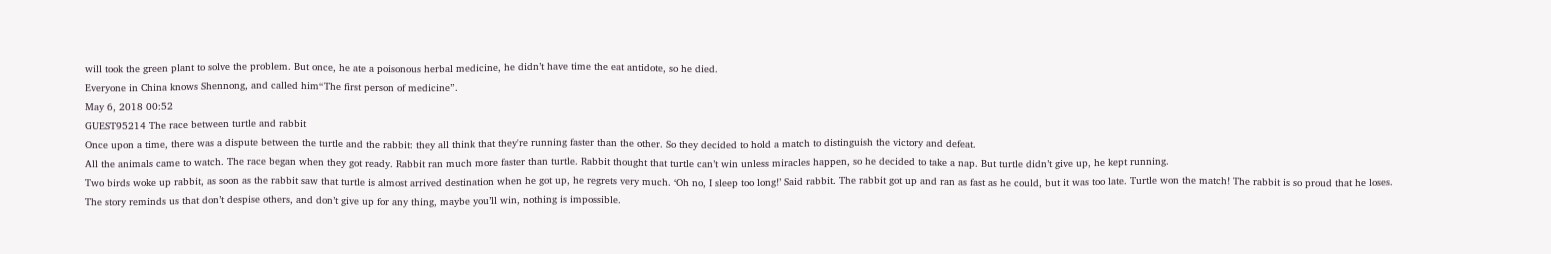will took the green plant to solve the problem. But once, he ate a poisonous herbal medicine, he didn’t have time the eat antidote, so he died.
Everyone in China knows Shennong, and called him“The first person of medicine”.
May 6, 2018 00:52
GUEST95214 The race between turtle and rabbit
Once upon a time, there was a dispute between the turtle and the rabbit: they all think that they're running faster than the other. So they decided to hold a match to distinguish the victory and defeat.
All the animals came to watch. The race began when they got ready. Rabbit ran much more faster than turtle. Rabbit thought that turtle can’t win unless miracles happen, so he decided to take a nap. But turtle didn’t give up, he kept running.
Two birds woke up rabbit, as soon as the rabbit saw that turtle is almost arrived destination when he got up, he regrets very much. ‘Oh no, I sleep too long!’ Said rabbit. The rabbit got up and ran as fast as he could, but it was too late. Turtle won the match! The rabbit is so proud that he loses.
The story reminds us that don’t despise others, and don’t give up for any thing, maybe you’ll win, nothing is impossible.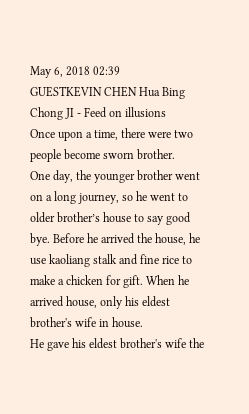May 6, 2018 02:39
GUESTKEVIN CHEN Hua Bing Chong JI - Feed on illusions
Once upon a time, there were two people become sworn brother.
One day, the younger brother went on a long journey, so he went to older brother’s house to say good bye. Before he arrived the house, he use kaoliang stalk and fine rice to make a chicken for gift. When he arrived house, only his eldest brother's wife in house.
He gave his eldest brother's wife the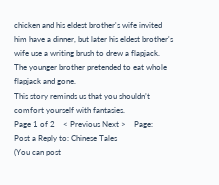chicken and his eldest brother's wife invited him have a dinner, but later his eldest brother's wife use a writing brush to drew a flapjack. The younger brother pretended to eat whole flapjack and gone.
This story reminds us that you shouldn’t comfort yourself with fantasies.
Page 1 of 2    < Previous Next >    Page:
Post a Reply to: Chinese Tales
(You can post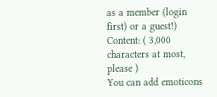as a member (login first) or a guest!)
Content: ( 3,000 characters at most, please )
You can add emoticons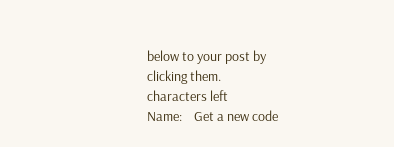below to your post by clicking them.
characters left
Name:    Get a new code